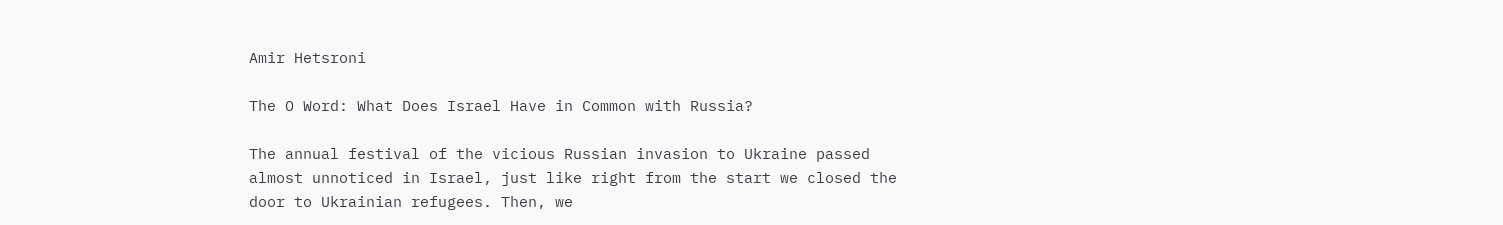Amir Hetsroni

The O Word: What Does Israel Have in Common with Russia?

The annual festival of the vicious Russian invasion to Ukraine passed almost unnoticed in Israel, just like right from the start we closed the door to Ukrainian refugees. Then, we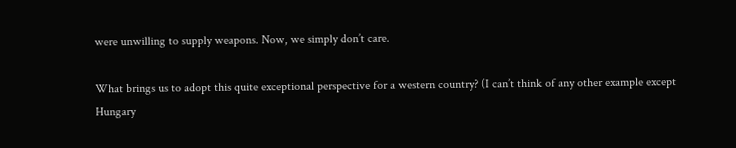were unwilling to supply weapons. Now, we simply don’t care.

What brings us to adopt this quite exceptional perspective for a western country? (I can’t think of any other example except Hungary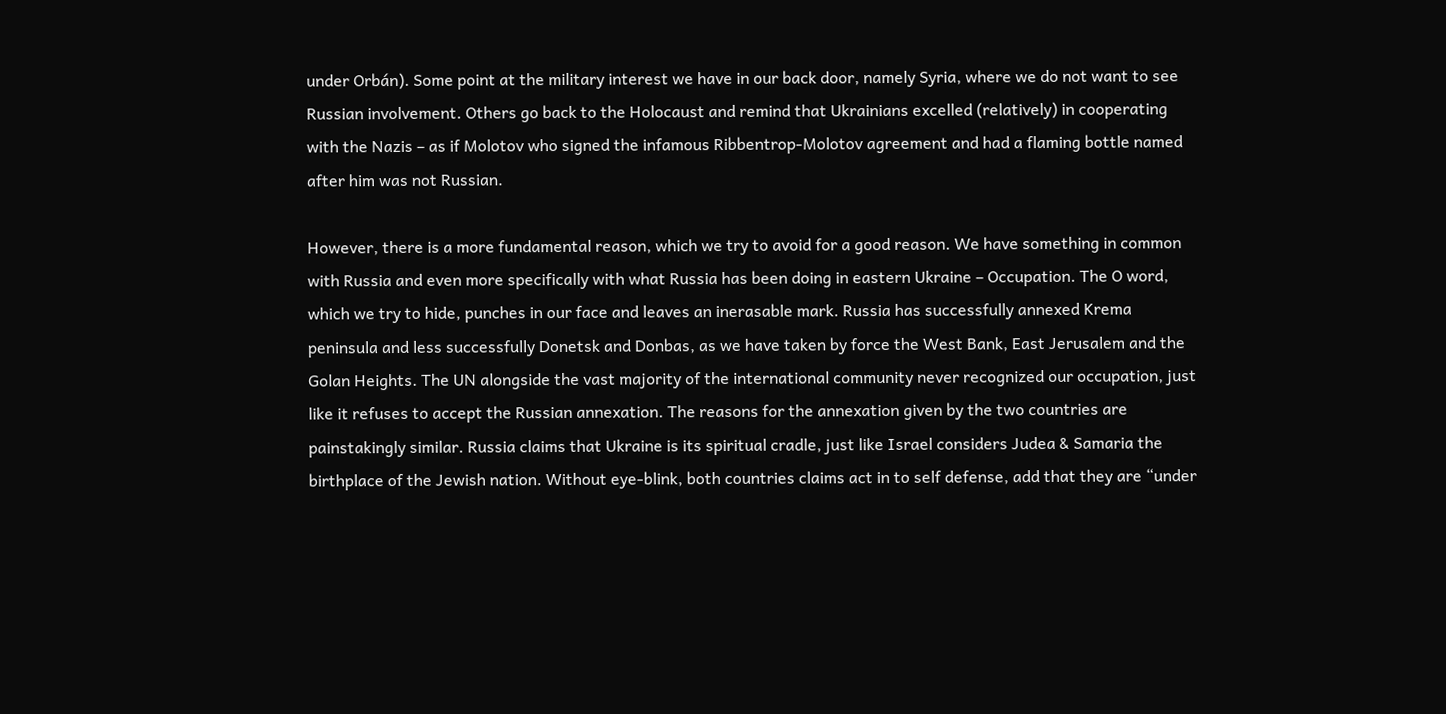under Orbán). Some point at the military interest we have in our back door, namely Syria, where we do not want to see Russian involvement. Others go back to the Holocaust and remind that Ukrainians excelled (relatively) in cooperating with the Nazis – as if Molotov who signed the infamous Ribbentrop-Molotov agreement and had a flaming bottle named after him was not Russian.

However, there is a more fundamental reason, which we try to avoid for a good reason. We have something in common with Russia and even more specifically with what Russia has been doing in eastern Ukraine – Occupation. The O word, which we try to hide, punches in our face and leaves an inerasable mark. Russia has successfully annexed Krema peninsula and less successfully Donetsk and Donbas, as we have taken by force the West Bank, East Jerusalem and the Golan Heights. The UN alongside the vast majority of the international community never recognized our occupation, just like it refuses to accept the Russian annexation. The reasons for the annexation given by the two countries are painstakingly similar. Russia claims that Ukraine is its spiritual cradle, just like Israel considers Judea & Samaria the birthplace of the Jewish nation. Without eye-blink, both countries claims act in to self defense, add that they are “under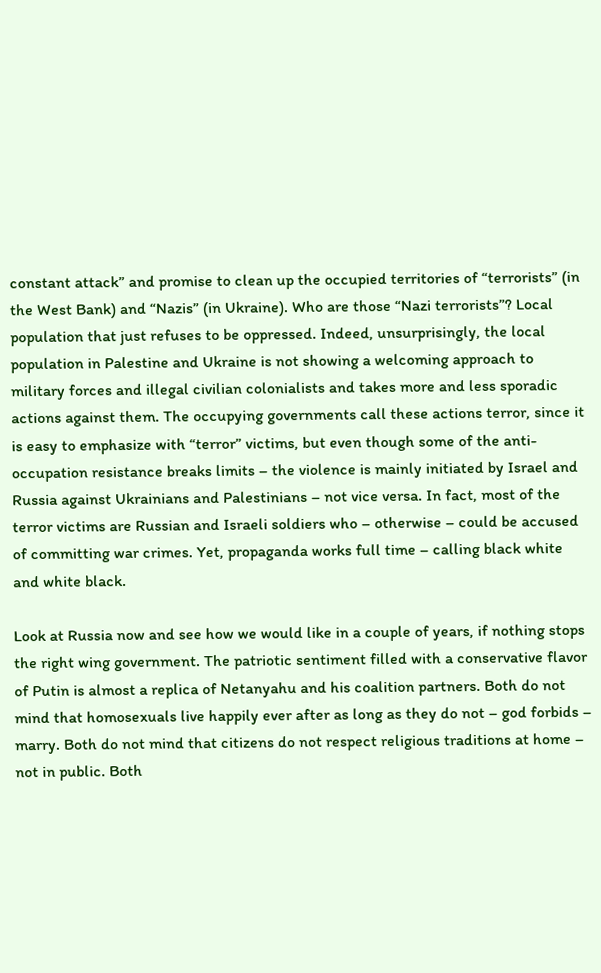constant attack” and promise to clean up the occupied territories of “terrorists” (in the West Bank) and “Nazis” (in Ukraine). Who are those “Nazi terrorists”? Local population that just refuses to be oppressed. Indeed, unsurprisingly, the local population in Palestine and Ukraine is not showing a welcoming approach to military forces and illegal civilian colonialists and takes more and less sporadic actions against them. The occupying governments call these actions terror, since it is easy to emphasize with “terror” victims, but even though some of the anti-occupation resistance breaks limits – the violence is mainly initiated by Israel and Russia against Ukrainians and Palestinians – not vice versa. In fact, most of the terror victims are Russian and Israeli soldiers who – otherwise – could be accused of committing war crimes. Yet, propaganda works full time – calling black white and white black.

Look at Russia now and see how we would like in a couple of years, if nothing stops the right wing government. The patriotic sentiment filled with a conservative flavor of Putin is almost a replica of Netanyahu and his coalition partners. Both do not mind that homosexuals live happily ever after as long as they do not – god forbids – marry. Both do not mind that citizens do not respect religious traditions at home – not in public. Both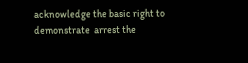acknowledge the basic right to demonstrate  arrest the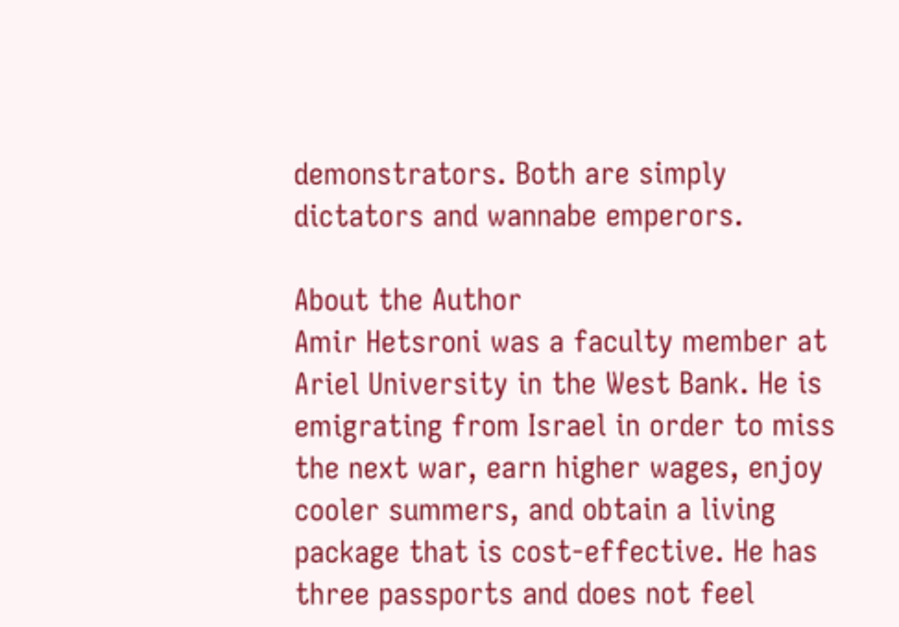demonstrators. Both are simply dictators and wannabe emperors.

About the Author
Amir Hetsroni was a faculty member at Ariel University in the West Bank. He is emigrating from Israel in order to miss the next war, earn higher wages, enjoy cooler summers, and obtain a living package that is cost-effective. He has three passports and does not feel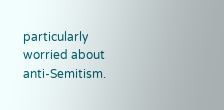particularly worried about anti-Semitism.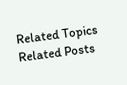Related Topics
Related Posts